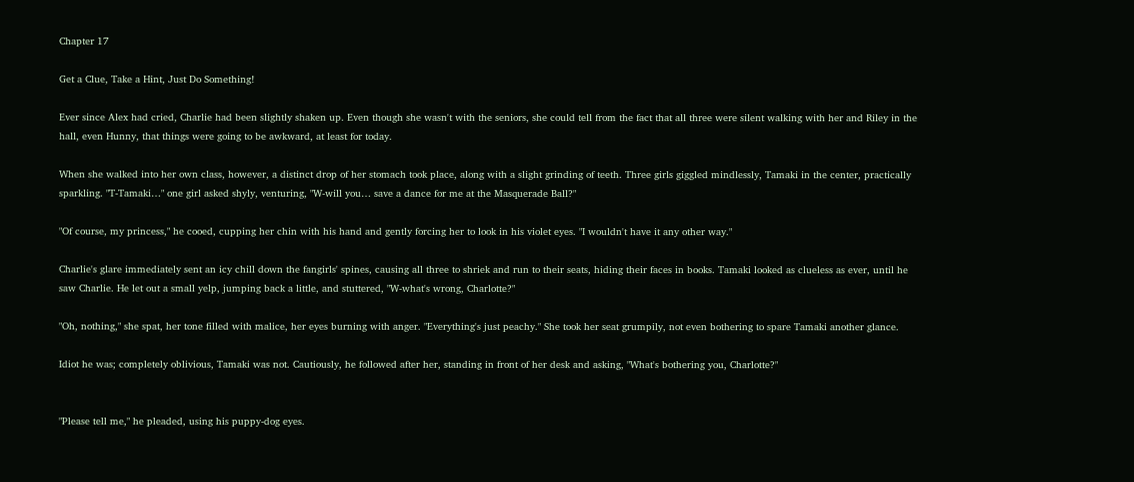Chapter 17

Get a Clue, Take a Hint, Just Do Something!

Ever since Alex had cried, Charlie had been slightly shaken up. Even though she wasn't with the seniors, she could tell from the fact that all three were silent walking with her and Riley in the hall, even Hunny, that things were going to be awkward, at least for today.

When she walked into her own class, however, a distinct drop of her stomach took place, along with a slight grinding of teeth. Three girls giggled mindlessly, Tamaki in the center, practically sparkling. "T-Tamaki…" one girl asked shyly, venturing, "W-will you… save a dance for me at the Masquerade Ball?"

"Of course, my princess," he cooed, cupping her chin with his hand and gently forcing her to look in his violet eyes. "I wouldn't have it any other way."

Charlie's glare immediately sent an icy chill down the fangirls' spines, causing all three to shriek and run to their seats, hiding their faces in books. Tamaki looked as clueless as ever, until he saw Charlie. He let out a small yelp, jumping back a little, and stuttered, "W-what's wrong, Charlotte?"

"Oh, nothing," she spat, her tone filled with malice, her eyes burning with anger. "Everything's just peachy." She took her seat grumpily, not even bothering to spare Tamaki another glance.

Idiot he was; completely oblivious, Tamaki was not. Cautiously, he followed after her, standing in front of her desk and asking, "What's bothering you, Charlotte?"


"Please tell me," he pleaded, using his puppy-dog eyes.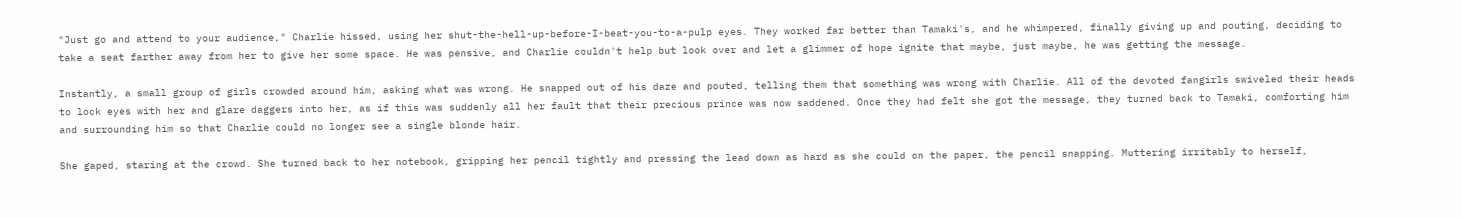"Just go and attend to your audience," Charlie hissed, using her shut-the-hell-up-before-I-beat-you-to-a-pulp eyes. They worked far better than Tamaki's, and he whimpered, finally giving up and pouting, deciding to take a seat farther away from her to give her some space. He was pensive, and Charlie couldn't help but look over and let a glimmer of hope ignite that maybe, just maybe, he was getting the message.

Instantly, a small group of girls crowded around him, asking what was wrong. He snapped out of his daze and pouted, telling them that something was wrong with Charlie. All of the devoted fangirls swiveled their heads to lock eyes with her and glare daggers into her, as if this was suddenly all her fault that their precious prince was now saddened. Once they had felt she got the message, they turned back to Tamaki, comforting him and surrounding him so that Charlie could no longer see a single blonde hair.

She gaped, staring at the crowd. She turned back to her notebook, gripping her pencil tightly and pressing the lead down as hard as she could on the paper, the pencil snapping. Muttering irritably to herself,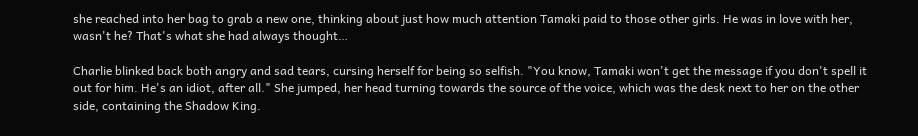she reached into her bag to grab a new one, thinking about just how much attention Tamaki paid to those other girls. He was in love with her, wasn't he? That's what she had always thought…

Charlie blinked back both angry and sad tears, cursing herself for being so selfish. "You know, Tamaki won't get the message if you don't spell it out for him. He's an idiot, after all." She jumped, her head turning towards the source of the voice, which was the desk next to her on the other side, containing the Shadow King.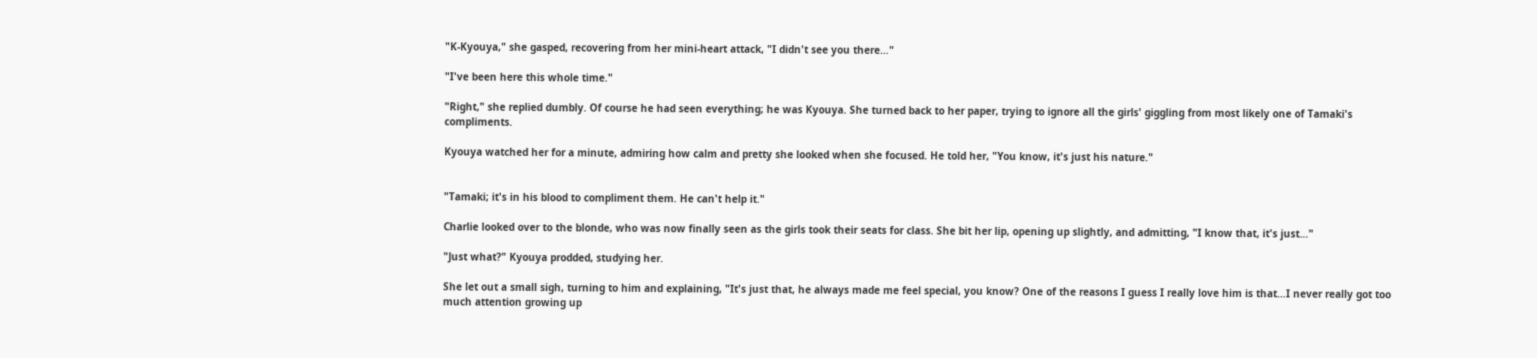"K-Kyouya," she gasped, recovering from her mini-heart attack, "I didn't see you there…"

"I've been here this whole time."

"Right," she replied dumbly. Of course he had seen everything; he was Kyouya. She turned back to her paper, trying to ignore all the girls' giggling from most likely one of Tamaki's compliments.

Kyouya watched her for a minute, admiring how calm and pretty she looked when she focused. He told her, "You know, it's just his nature."


"Tamaki; it's in his blood to compliment them. He can't help it."

Charlie looked over to the blonde, who was now finally seen as the girls took their seats for class. She bit her lip, opening up slightly, and admitting, "I know that, it's just…"

"Just what?" Kyouya prodded, studying her.

She let out a small sigh, turning to him and explaining, "It's just that, he always made me feel special, you know? One of the reasons I guess I really love him is that…I never really got too much attention growing up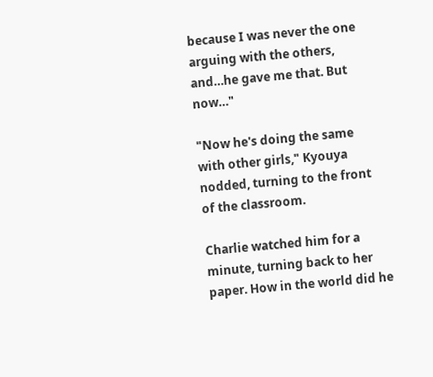because I was never the one arguing with the others, and…he gave me that. But now…"

"Now he's doing the same with other girls," Kyouya nodded, turning to the front of the classroom.

Charlie watched him for a minute, turning back to her paper. How in the world did he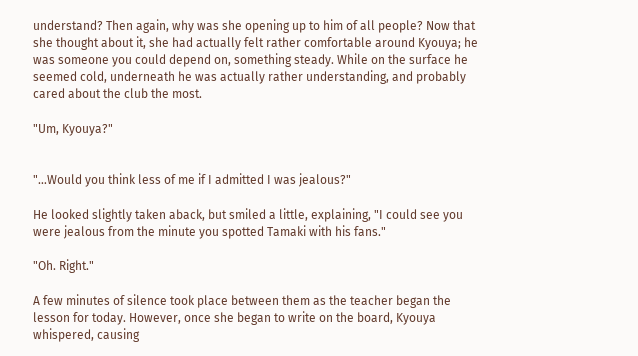understand? Then again, why was she opening up to him of all people? Now that she thought about it, she had actually felt rather comfortable around Kyouya; he was someone you could depend on, something steady. While on the surface he seemed cold, underneath he was actually rather understanding, and probably cared about the club the most.

"Um, Kyouya?"


"…Would you think less of me if I admitted I was jealous?"

He looked slightly taken aback, but smiled a little, explaining, "I could see you were jealous from the minute you spotted Tamaki with his fans."

"Oh. Right."

A few minutes of silence took place between them as the teacher began the lesson for today. However, once she began to write on the board, Kyouya whispered, causing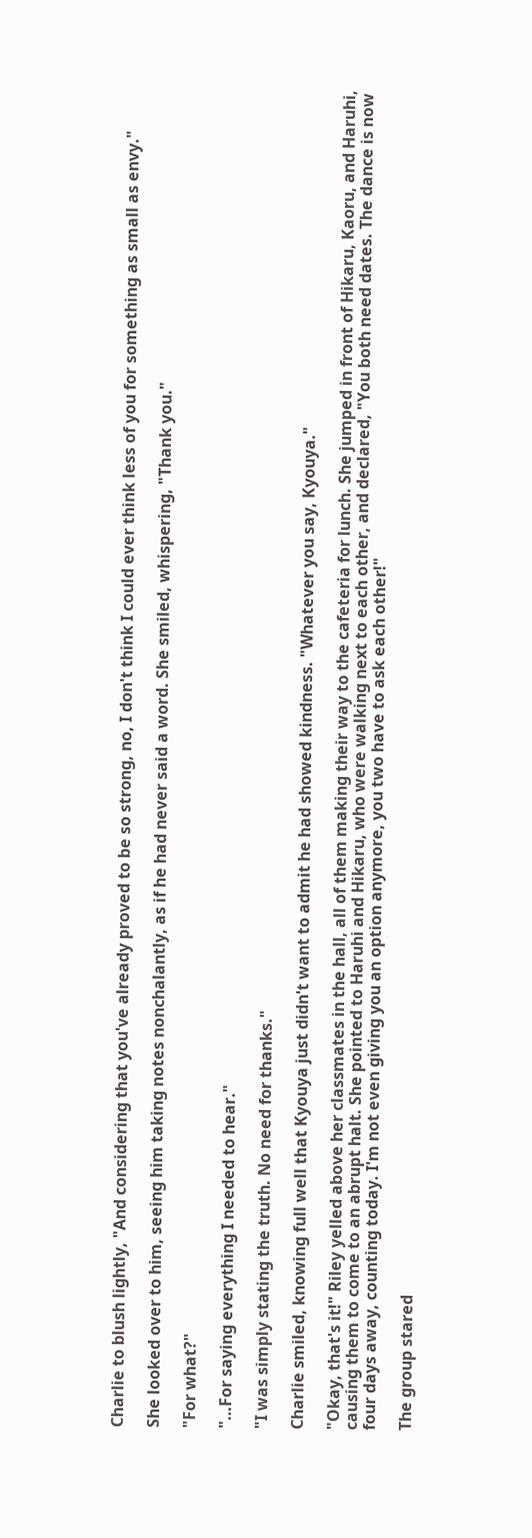Charlie to blush lightly, "And considering that you've already proved to be so strong, no, I don't think I could ever think less of you for something as small as envy."

She looked over to him, seeing him taking notes nonchalantly, as if he had never said a word. She smiled, whispering, "Thank you."

"For what?"

"…For saying everything I needed to hear."

"I was simply stating the truth. No need for thanks."

Charlie smiled, knowing full well that Kyouya just didn't want to admit he had showed kindness. "Whatever you say, Kyouya."

"Okay, that's it!" Riley yelled above her classmates in the hall, all of them making their way to the cafeteria for lunch. She jumped in front of Hikaru, Kaoru, and Haruhi, causing them to come to an abrupt halt. She pointed to Haruhi and Hikaru, who were walking next to each other, and declared, "You both need dates. The dance is now four days away, counting today. I'm not even giving you an option anymore, you two have to ask each other!"

The group stared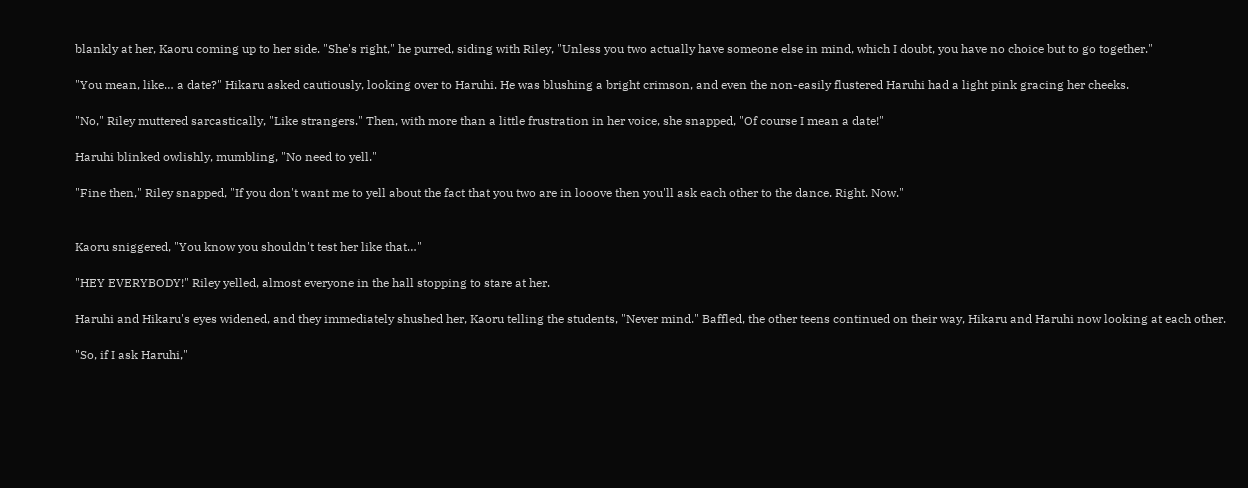blankly at her, Kaoru coming up to her side. "She's right," he purred, siding with Riley, "Unless you two actually have someone else in mind, which I doubt, you have no choice but to go together."

"You mean, like… a date?" Hikaru asked cautiously, looking over to Haruhi. He was blushing a bright crimson, and even the non-easily flustered Haruhi had a light pink gracing her cheeks.

"No," Riley muttered sarcastically, "Like strangers." Then, with more than a little frustration in her voice, she snapped, "Of course I mean a date!"

Haruhi blinked owlishly, mumbling, "No need to yell."

"Fine then," Riley snapped, "If you don't want me to yell about the fact that you two are in looove then you'll ask each other to the dance. Right. Now."


Kaoru sniggered, "You know you shouldn't test her like that…"

"HEY EVERYBODY!" Riley yelled, almost everyone in the hall stopping to stare at her.

Haruhi and Hikaru's eyes widened, and they immediately shushed her, Kaoru telling the students, "Never mind." Baffled, the other teens continued on their way, Hikaru and Haruhi now looking at each other.

"So, if I ask Haruhi,"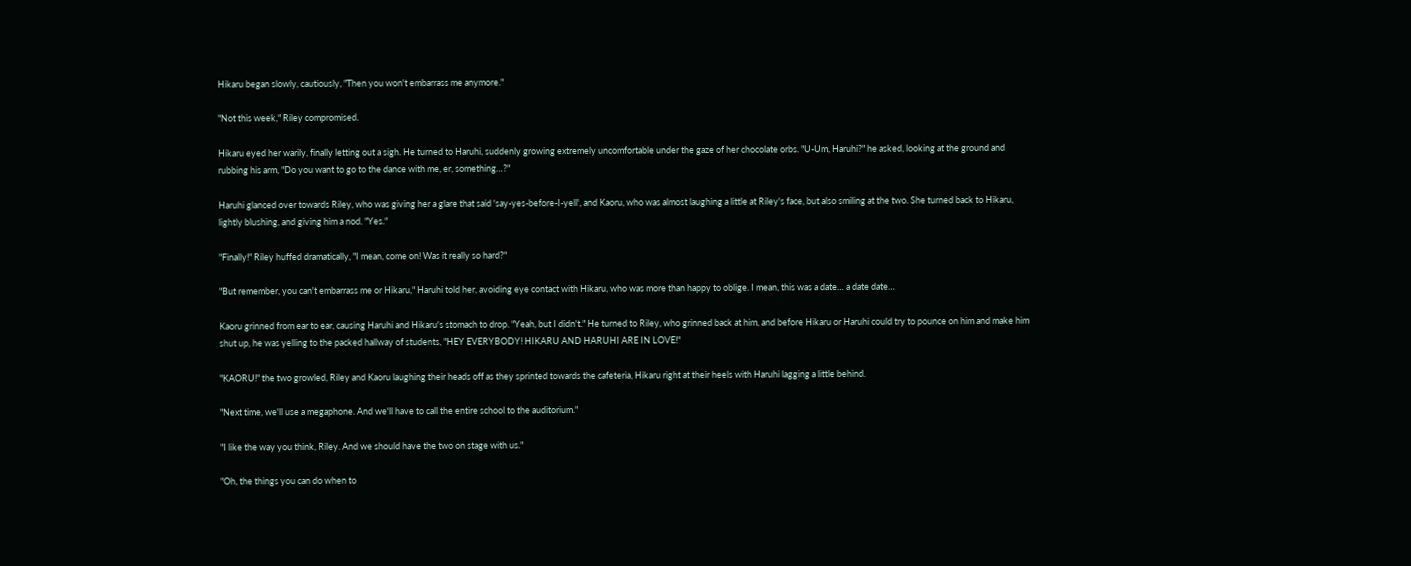Hikaru began slowly, cautiously, "Then you won't embarrass me anymore."

"Not this week," Riley compromised.

Hikaru eyed her warily, finally letting out a sigh. He turned to Haruhi, suddenly growing extremely uncomfortable under the gaze of her chocolate orbs. "U-Um, Haruhi?" he asked, looking at the ground and rubbing his arm, "Do you want to go to the dance with me, er, something…?"

Haruhi glanced over towards Riley, who was giving her a glare that said 'say-yes-before-I-yell', and Kaoru, who was almost laughing a little at Riley's face, but also smiling at the two. She turned back to Hikaru, lightly blushing, and giving him a nod. "Yes."

"Finally!" Riley huffed dramatically, "I mean, come on! Was it really so hard?"

"But remember, you can't embarrass me or Hikaru," Haruhi told her, avoiding eye contact with Hikaru, who was more than happy to oblige. I mean, this was a date… a date date…

Kaoru grinned from ear to ear, causing Haruhi and Hikaru's stomach to drop. "Yeah, but I didn't." He turned to Riley, who grinned back at him, and before Hikaru or Haruhi could try to pounce on him and make him shut up, he was yelling to the packed hallway of students, "HEY EVERYBODY! HIKARU AND HARUHI ARE IN LOVE!"

"KAORU!" the two growled, Riley and Kaoru laughing their heads off as they sprinted towards the cafeteria, Hikaru right at their heels with Haruhi lagging a little behind.

"Next time, we'll use a megaphone. And we'll have to call the entire school to the auditorium."

"I like the way you think, Riley. And we should have the two on stage with us."

"Oh, the things you can do when to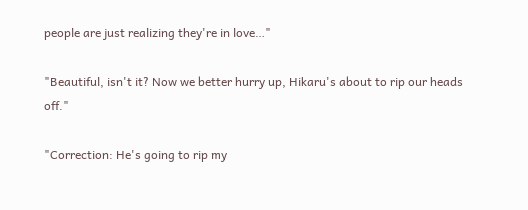people are just realizing they're in love…"

"Beautiful, isn't it? Now we better hurry up, Hikaru's about to rip our heads off."

"Correction: He's going to rip my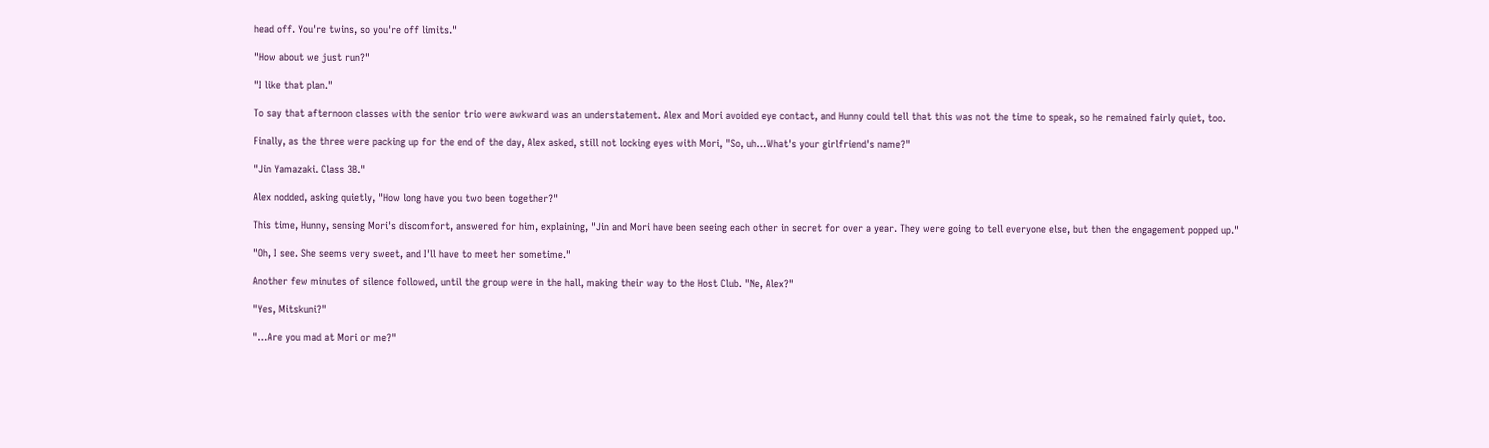head off. You're twins, so you're off limits."

"How about we just run?"

"I like that plan."

To say that afternoon classes with the senior trio were awkward was an understatement. Alex and Mori avoided eye contact, and Hunny could tell that this was not the time to speak, so he remained fairly quiet, too.

Finally, as the three were packing up for the end of the day, Alex asked, still not locking eyes with Mori, "So, uh…What's your girlfriend's name?"

"Jin Yamazaki. Class 3B."

Alex nodded, asking quietly, "How long have you two been together?"

This time, Hunny, sensing Mori's discomfort, answered for him, explaining, "Jin and Mori have been seeing each other in secret for over a year. They were going to tell everyone else, but then the engagement popped up."

"Oh, I see. She seems very sweet, and I'll have to meet her sometime."

Another few minutes of silence followed, until the group were in the hall, making their way to the Host Club. "Ne, Alex?"

"Yes, Mitskuni?"

"…Are you mad at Mori or me?"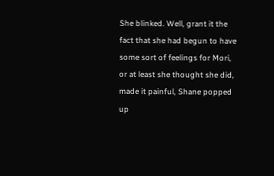She blinked. Well, grant it the fact that she had begun to have some sort of feelings for Mori, or at least she thought she did, made it painful, Shane popped up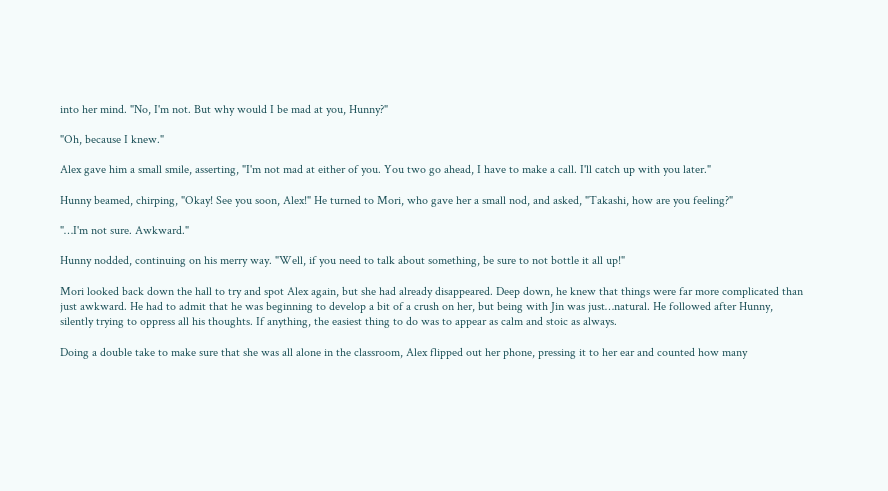into her mind. "No, I'm not. But why would I be mad at you, Hunny?"

"Oh, because I knew."

Alex gave him a small smile, asserting, "I'm not mad at either of you. You two go ahead, I have to make a call. I'll catch up with you later."

Hunny beamed, chirping, "Okay! See you soon, Alex!" He turned to Mori, who gave her a small nod, and asked, "Takashi, how are you feeling?"

"…I'm not sure. Awkward."

Hunny nodded, continuing on his merry way. "Well, if you need to talk about something, be sure to not bottle it all up!"

Mori looked back down the hall to try and spot Alex again, but she had already disappeared. Deep down, he knew that things were far more complicated than just awkward. He had to admit that he was beginning to develop a bit of a crush on her, but being with Jin was just…natural. He followed after Hunny, silently trying to oppress all his thoughts. If anything, the easiest thing to do was to appear as calm and stoic as always.

Doing a double take to make sure that she was all alone in the classroom, Alex flipped out her phone, pressing it to her ear and counted how many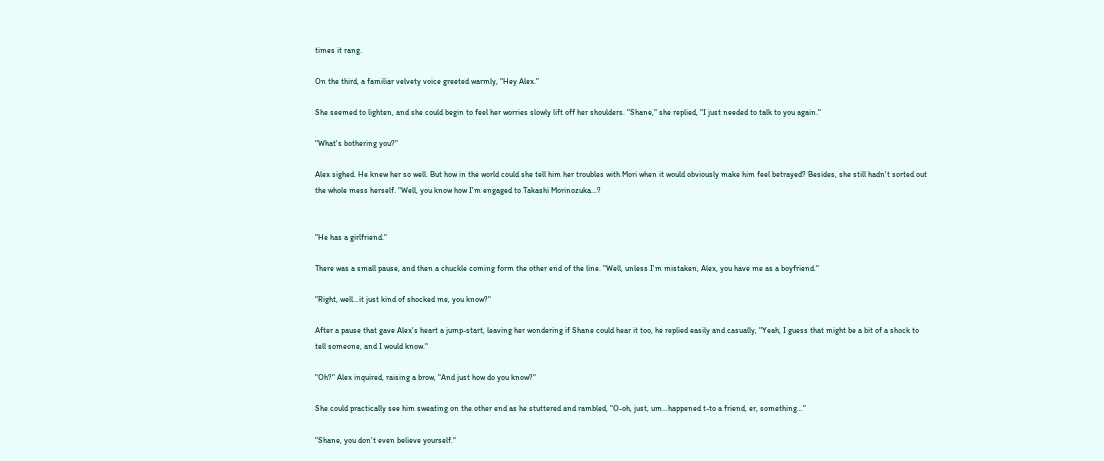times it rang.

On the third, a familiar velvety voice greeted warmly, "Hey Alex."

She seemed to lighten, and she could begin to feel her worries slowly lift off her shoulders. "Shane," she replied, "I just needed to talk to you again."

"What's bothering you?"

Alex sighed. He knew her so well. But how in the world could she tell him her troubles with Mori when it would obviously make him feel betrayed? Besides, she still hadn't sorted out the whole mess herself. "Well, you know how I'm engaged to Takashi Morinozuka…?


"He has a girlfriend."

There was a small pause, and then a chuckle coming form the other end of the line. "Well, unless I'm mistaken, Alex, you have me as a boyfriend."

"Right, well…it just kind of shocked me, you know?"

After a pause that gave Alex's heart a jump-start, leaving her wondering if Shane could hear it too, he replied easily and casually, "Yeah, I guess that might be a bit of a shock to tell someone, and I would know."

"Oh?" Alex inquired, raising a brow, "And just how do you know?"

She could practically see him sweating on the other end as he stuttered and rambled, "O-oh, just, um…happened t-to a friend, er, something…"

"Shane, you don't even believe yourself."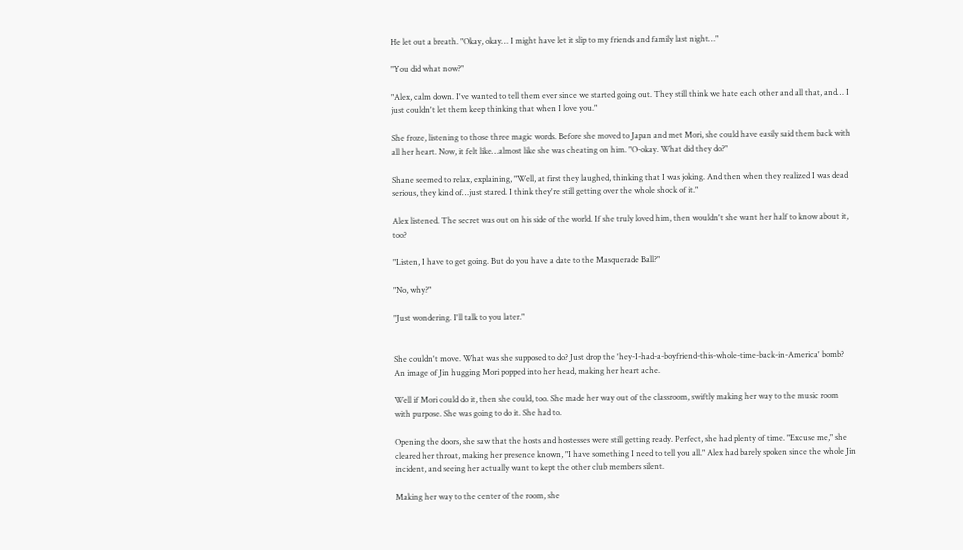He let out a breath. "Okay, okay… I might have let it slip to my friends and family last night…"

"You did what now?"

"Alex, calm down. I've wanted to tell them ever since we started going out. They still think we hate each other and all that, and… I just couldn't let them keep thinking that when I love you."

She froze, listening to those three magic words. Before she moved to Japan and met Mori, she could have easily said them back with all her heart. Now, it felt like…almost like she was cheating on him. "O-okay. What did they do?"

Shane seemed to relax, explaining, "Well, at first they laughed, thinking that I was joking. And then when they realized I was dead serious, they kind of…just stared. I think they're still getting over the whole shock of it."

Alex listened. The secret was out on his side of the world. If she truly loved him, then wouldn't she want her half to know about it, too?

"Listen, I have to get going. But do you have a date to the Masquerade Ball?"

"No, why?"

"Just wondering. I'll talk to you later."


She couldn't move. What was she supposed to do? Just drop the 'hey-I-had-a-boyfriend-this-whole-time-back-in-America' bomb? An image of Jin hugging Mori popped into her head, making her heart ache.

Well if Mori could do it, then she could, too. She made her way out of the classroom, swiftly making her way to the music room with purpose. She was going to do it. She had to.

Opening the doors, she saw that the hosts and hostesses were still getting ready. Perfect, she had plenty of time. "Excuse me," she cleared her throat, making her presence known, "I have something I need to tell you all." Alex had barely spoken since the whole Jin incident, and seeing her actually want to kept the other club members silent.

Making her way to the center of the room, she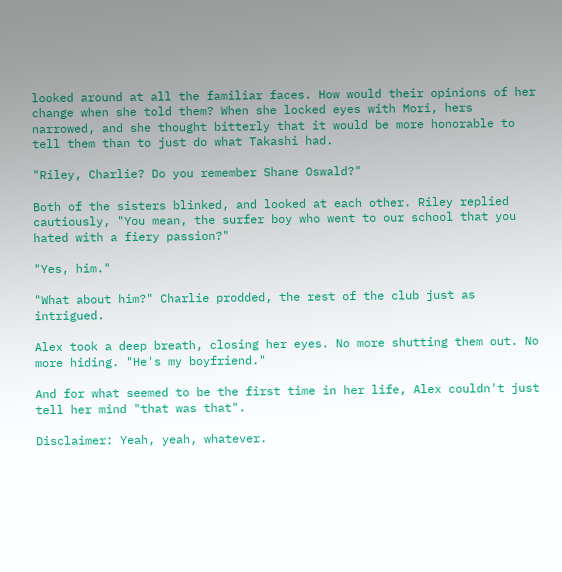looked around at all the familiar faces. How would their opinions of her change when she told them? When she locked eyes with Mori, hers narrowed, and she thought bitterly that it would be more honorable to tell them than to just do what Takashi had.

"Riley, Charlie? Do you remember Shane Oswald?"

Both of the sisters blinked, and looked at each other. Riley replied cautiously, "You mean, the surfer boy who went to our school that you hated with a fiery passion?"

"Yes, him."

"What about him?" Charlie prodded, the rest of the club just as intrigued.

Alex took a deep breath, closing her eyes. No more shutting them out. No more hiding. "He's my boyfriend."

And for what seemed to be the first time in her life, Alex couldn't just tell her mind "that was that".

Disclaimer: Yeah, yeah, whatever.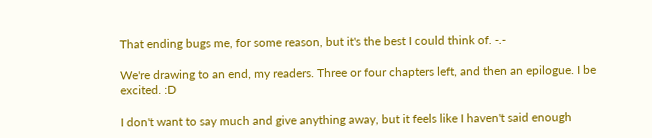That ending bugs me, for some reason, but it's the best I could think of. -.-

We're drawing to an end, my readers. Three or four chapters left, and then an epilogue. I be excited. :D

I don't want to say much and give anything away, but it feels like I haven't said enough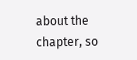about the chapter, so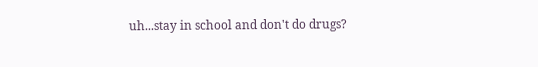uh...stay in school and don't do drugs?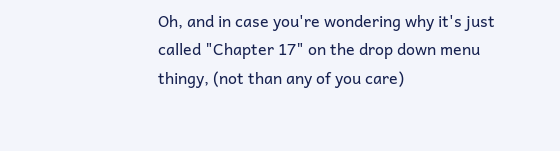Oh, and in case you're wondering why it's just called "Chapter 17" on the drop down menu thingy, (not than any of you care)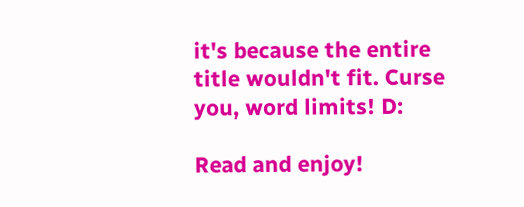it's because the entire title wouldn't fit. Curse you, word limits! D:

Read and enjoy!